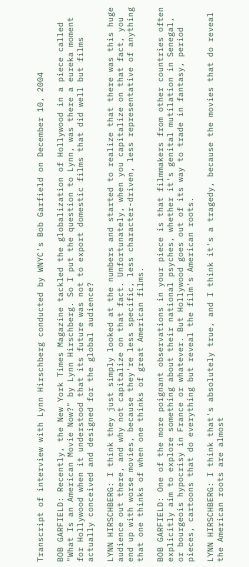Transcript of interview with Lynn Hirschberg conducted by WNYC's Bob Garfield on December 10, 2004

BOB GARFIELD: Recently, the New York Times Magazine tackled the globalization of Hollywood in a piece called "What Is an American Movie Now?" by Lynn Hirschberg. So I put the question to Lynn, was there a eureka moment for Hollywood when it understood that its future was not to export domestic films that did well but films actually conceived and designed for the global audience?

LYNN HIRSCHBERG: I think they just simply looked at the numbers and started to realize that there was this huge audience out there, and why not capitalize on that fact. Unfortunately, when you capitalize on that fact, you end up with worse movies, because they're less specific, less character-driven, less representative of anything that one thinks of when one thinks of great American films.

BOB GARFIELD: One of the more poignant observations in your piece is that filmmakers from other countries often explicitly aim to explore something about their national psyches, whether it's genital mutilation in Senegal, or bourgeois hypocrisy in France or whatever. But Hollywood goes out of its way to trade in fantasy, period pieces, cartoons that do everything but reveal the film's American roots.

LYNN HIRSCHBERG: I think that's absolutely true, and I think it's a tragedy, because the movies that do reveal the American roots are almost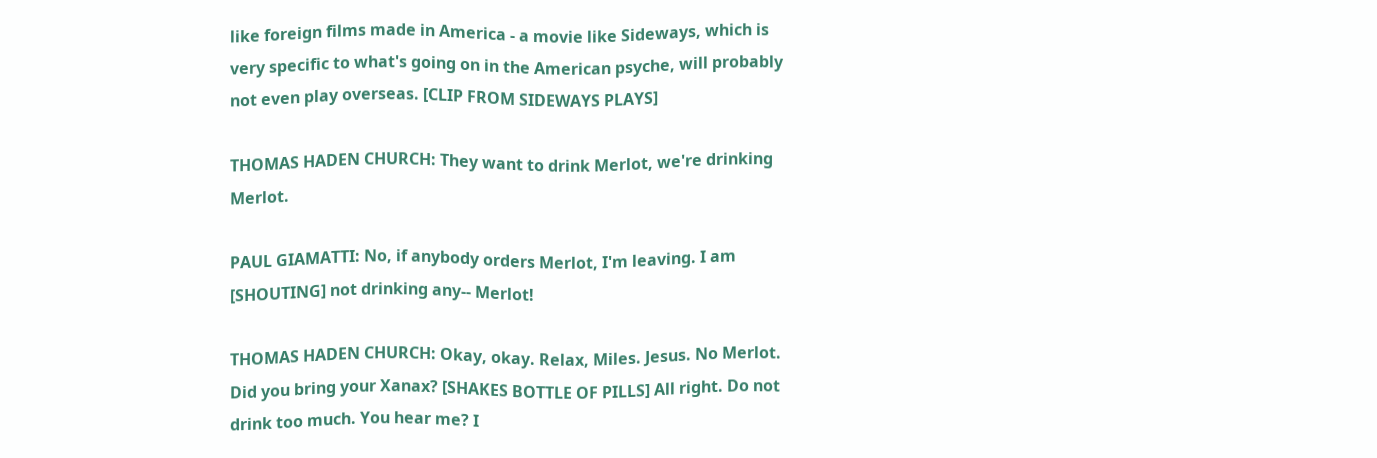like foreign films made in America - a movie like Sideways, which is very specific to what's going on in the American psyche, will probably not even play overseas. [CLIP FROM SIDEWAYS PLAYS]

THOMAS HADEN CHURCH: They want to drink Merlot, we're drinking Merlot.

PAUL GIAMATTI: No, if anybody orders Merlot, I'm leaving. I am [SHOUTING] not drinking any-- Merlot!

THOMAS HADEN CHURCH: Okay, okay. Relax, Miles. Jesus. No Merlot. Did you bring your Xanax? [SHAKES BOTTLE OF PILLS] All right. Do not drink too much. You hear me? I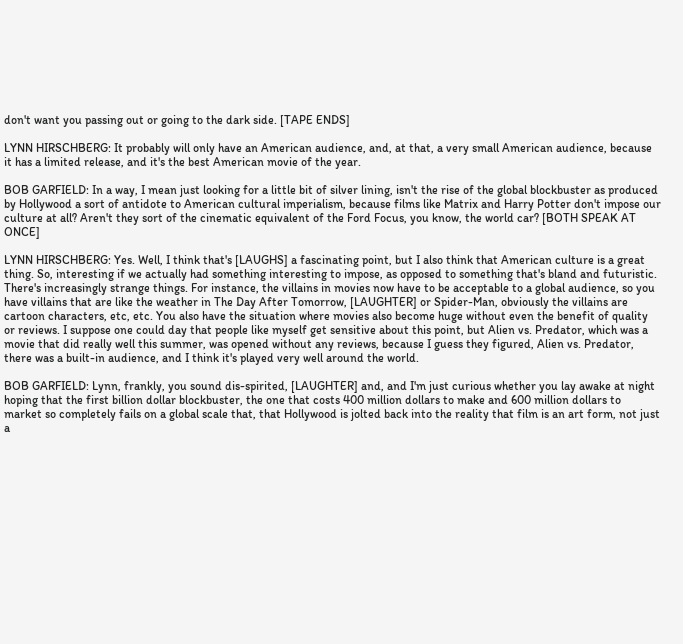don't want you passing out or going to the dark side. [TAPE ENDS]

LYNN HIRSCHBERG: It probably will only have an American audience, and, at that, a very small American audience, because it has a limited release, and it's the best American movie of the year.

BOB GARFIELD: In a way, I mean just looking for a little bit of silver lining, isn't the rise of the global blockbuster as produced by Hollywood a sort of antidote to American cultural imperialism, because films like Matrix and Harry Potter don't impose our culture at all? Aren't they sort of the cinematic equivalent of the Ford Focus, you know, the world car? [BOTH SPEAK AT ONCE]

LYNN HIRSCHBERG: Yes. Well, I think that's [LAUGHS] a fascinating point, but I also think that American culture is a great thing. So, interesting if we actually had something interesting to impose, as opposed to something that's bland and futuristic. There's increasingly strange things. For instance, the villains in movies now have to be acceptable to a global audience, so you have villains that are like the weather in The Day After Tomorrow, [LAUGHTER] or Spider-Man, obviously the villains are cartoon characters, etc, etc. You also have the situation where movies also become huge without even the benefit of quality or reviews. I suppose one could day that people like myself get sensitive about this point, but Alien vs. Predator, which was a movie that did really well this summer, was opened without any reviews, because I guess they figured, Alien vs. Predator, there was a built-in audience, and I think it's played very well around the world.

BOB GARFIELD: Lynn, frankly, you sound dis-spirited, [LAUGHTER] and, and I'm just curious whether you lay awake at night hoping that the first billion dollar blockbuster, the one that costs 400 million dollars to make and 600 million dollars to market so completely fails on a global scale that, that Hollywood is jolted back into the reality that film is an art form, not just a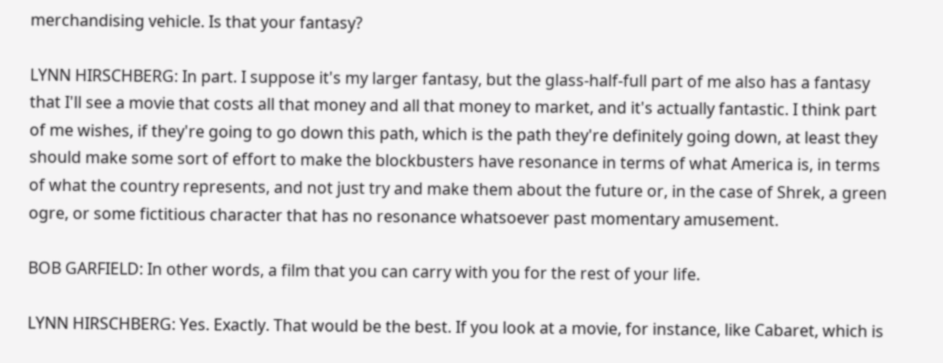merchandising vehicle. Is that your fantasy?

LYNN HIRSCHBERG: In part. I suppose it's my larger fantasy, but the glass-half-full part of me also has a fantasy that I'll see a movie that costs all that money and all that money to market, and it's actually fantastic. I think part of me wishes, if they're going to go down this path, which is the path they're definitely going down, at least they should make some sort of effort to make the blockbusters have resonance in terms of what America is, in terms of what the country represents, and not just try and make them about the future or, in the case of Shrek, a green ogre, or some fictitious character that has no resonance whatsoever past momentary amusement.

BOB GARFIELD: In other words, a film that you can carry with you for the rest of your life.

LYNN HIRSCHBERG: Yes. Exactly. That would be the best. If you look at a movie, for instance, like Cabaret, which is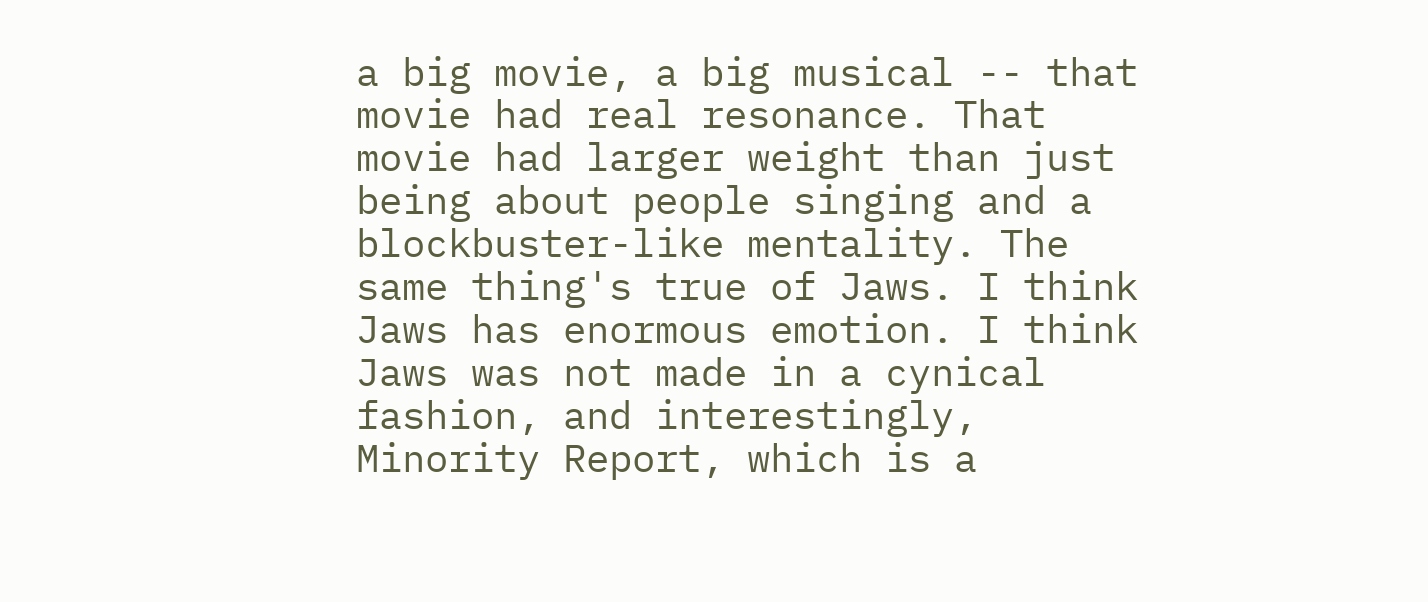a big movie, a big musical -- that movie had real resonance. That movie had larger weight than just being about people singing and a blockbuster-like mentality. The same thing's true of Jaws. I think Jaws has enormous emotion. I think Jaws was not made in a cynical fashion, and interestingly, Minority Report, which is a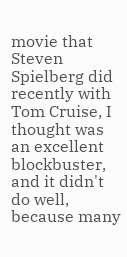movie that Steven Spielberg did recently with Tom Cruise, I thought was an excellent blockbuster, and it didn't do well, because many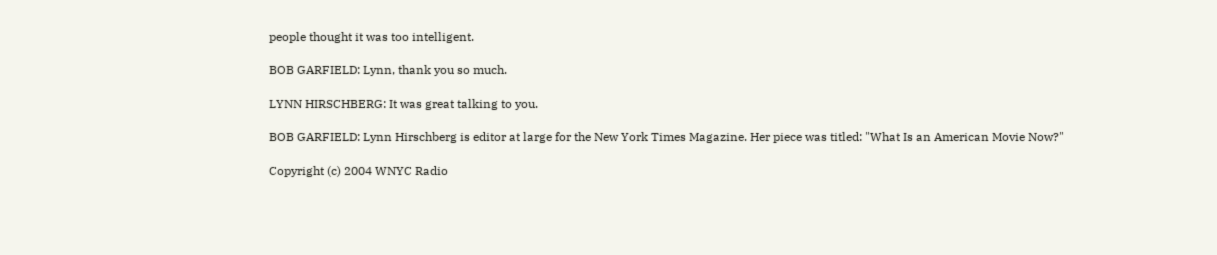people thought it was too intelligent.

BOB GARFIELD: Lynn, thank you so much.

LYNN HIRSCHBERG: It was great talking to you.

BOB GARFIELD: Lynn Hirschberg is editor at large for the New York Times Magazine. Her piece was titled: "What Is an American Movie Now?"

Copyright (c) 2004 WNYC Radio